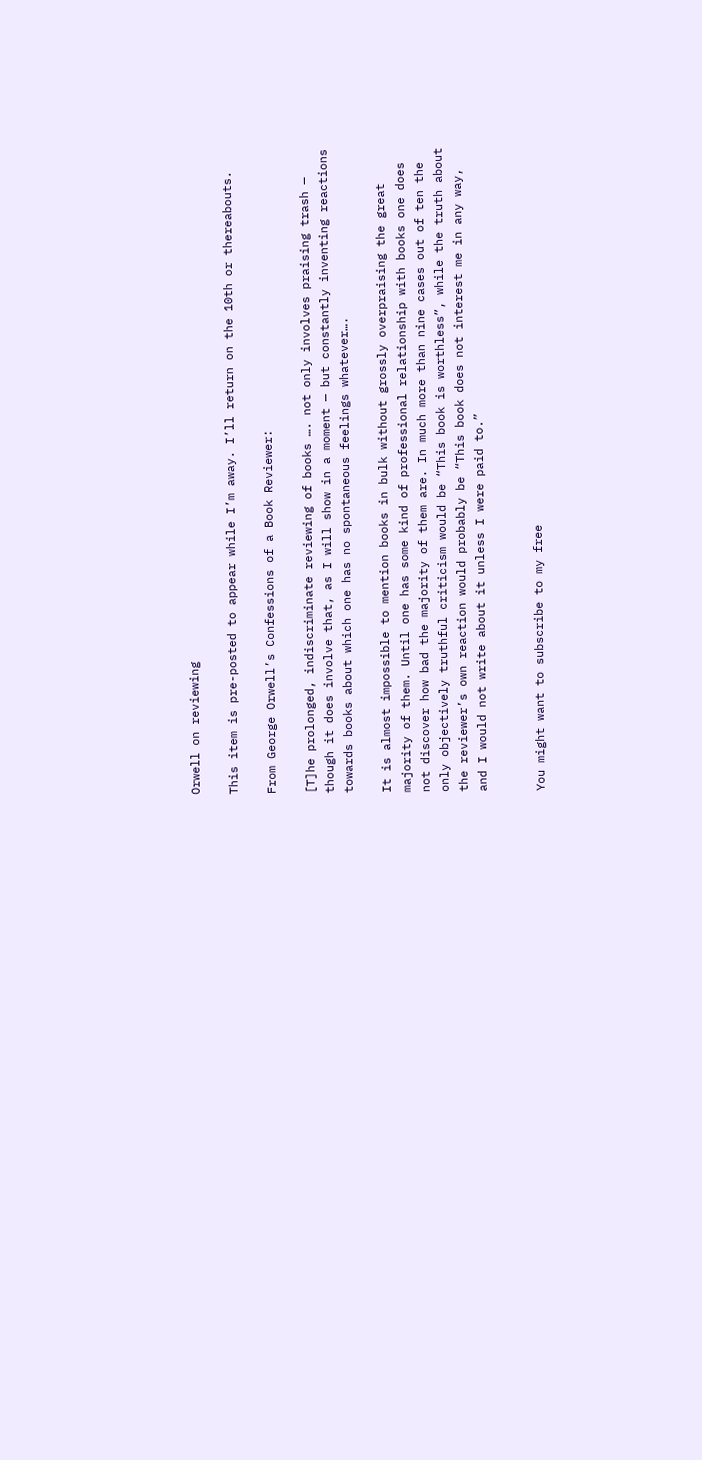Orwell on reviewing

This item is pre-posted to appear while I’m away. I’ll return on the 10th or thereabouts.

From George Orwell’s Confessions of a Book Reviewer:

[T]he prolonged, indiscriminate reviewing of books …. not only involves praising trash — though it does involve that, as I will show in a moment — but constantly inventing reactions towards books about which one has no spontaneous feelings whatever….

It is almost impossible to mention books in bulk without grossly overpraising the great majority of them. Until one has some kind of professional relationship with books one does not discover how bad the majority of them are. In much more than nine cases out of ten the only objectively truthful criticism would be “This book is worthless”, while the truth about the reviewer’s own reaction would probably be “This book does not interest me in any way, and I would not write about it unless I were paid to.”


You might want to subscribe to my free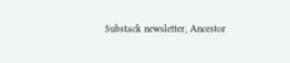Substack newsletter, Ancestor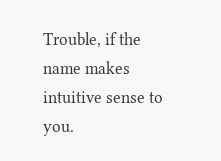Trouble, if the name makes intuitive sense to you.